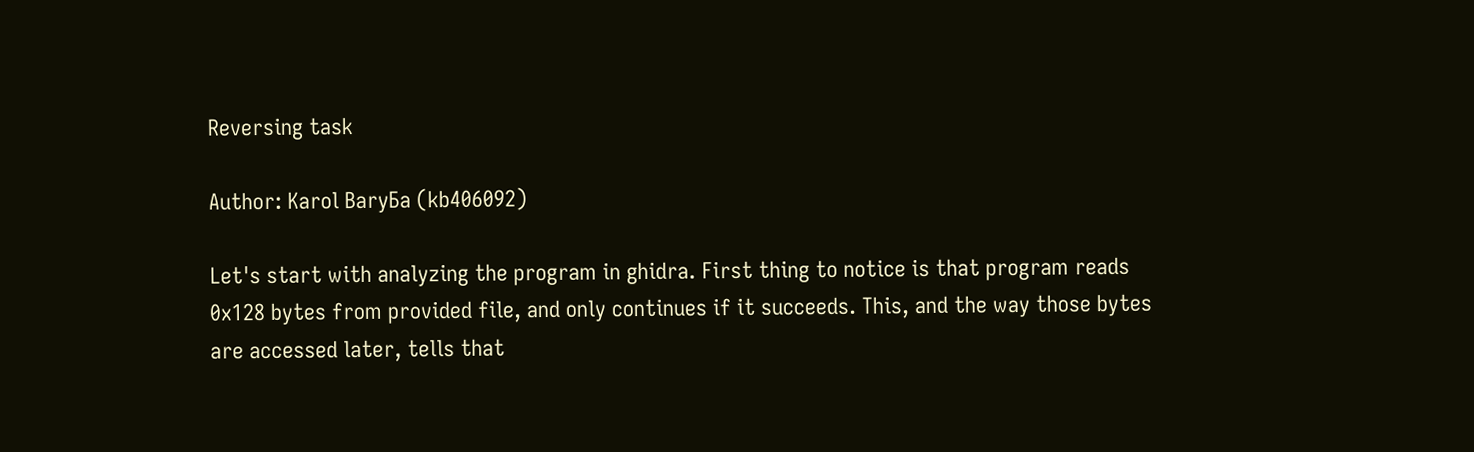Reversing task

Author: Karol BaryƂa (kb406092)

Let's start with analyzing the program in ghidra. First thing to notice is that program reads 0x128 bytes from provided file, and only continues if it succeeds. This, and the way those bytes are accessed later, tells that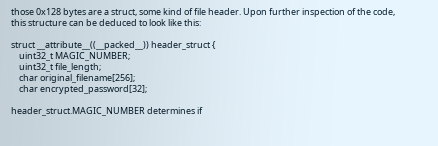those 0x128 bytes are a struct, some kind of file header. Upon further inspection of the code, this structure can be deduced to look like this:

struct __attribute__((__packed__)) header_struct {
    uint32_t MAGIC_NUMBER;
    uint32_t file_length;
    char original_filename[256];
    char encrypted_password[32];

header_struct.MAGIC_NUMBER determines if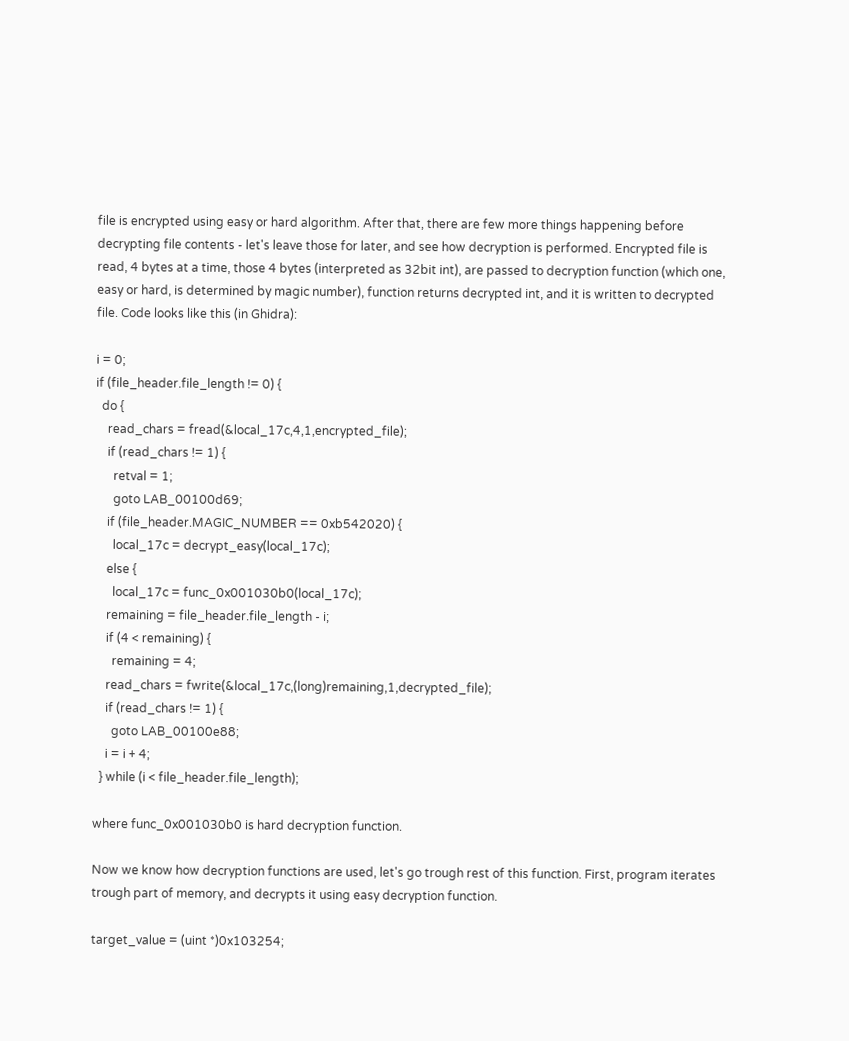file is encrypted using easy or hard algorithm. After that, there are few more things happening before decrypting file contents - let's leave those for later, and see how decryption is performed. Encrypted file is read, 4 bytes at a time, those 4 bytes (interpreted as 32bit int), are passed to decryption function (which one, easy or hard, is determined by magic number), function returns decrypted int, and it is written to decrypted file. Code looks like this (in Ghidra):

i = 0;
if (file_header.file_length != 0) {
  do {
    read_chars = fread(&local_17c,4,1,encrypted_file);
    if (read_chars != 1) {
      retval = 1;
      goto LAB_00100d69;
    if (file_header.MAGIC_NUMBER == 0xb542020) {
      local_17c = decrypt_easy(local_17c);
    else {
      local_17c = func_0x001030b0(local_17c);
    remaining = file_header.file_length - i;
    if (4 < remaining) {
      remaining = 4;
    read_chars = fwrite(&local_17c,(long)remaining,1,decrypted_file);
    if (read_chars != 1) {
      goto LAB_00100e88;
    i = i + 4;
  } while (i < file_header.file_length);

where func_0x001030b0 is hard decryption function.

Now we know how decryption functions are used, let's go trough rest of this function. First, program iterates trough part of memory, and decrypts it using easy decryption function.

target_value = (uint *)0x103254;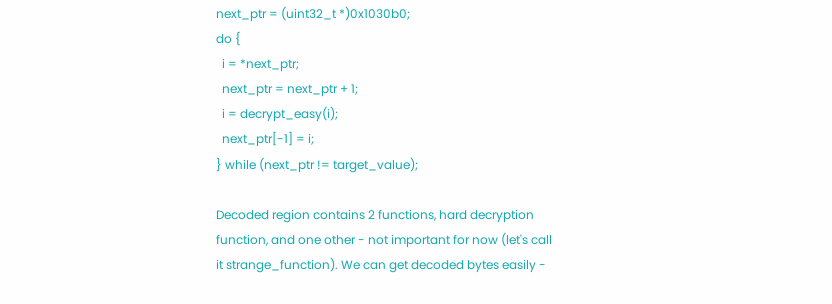next_ptr = (uint32_t *)0x1030b0;
do {
  i = *next_ptr;
  next_ptr = next_ptr + 1;
  i = decrypt_easy(i);
  next_ptr[-1] = i;
} while (next_ptr != target_value);

Decoded region contains 2 functions, hard decryption function, and one other - not important for now (let's call it strange_function). We can get decoded bytes easily -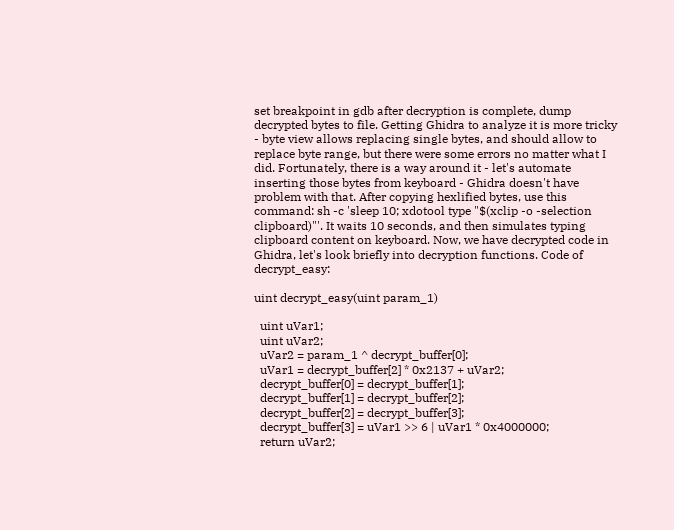set breakpoint in gdb after decryption is complete, dump decrypted bytes to file. Getting Ghidra to analyze it is more tricky - byte view allows replacing single bytes, and should allow to replace byte range, but there were some errors no matter what I did. Fortunately, there is a way around it - let's automate inserting those bytes from keyboard - Ghidra doesn't have problem with that. After copying hexlified bytes, use this command: sh -c 'sleep 10; xdotool type "$(xclip -o -selection clipboard)"'. It waits 10 seconds, and then simulates typing clipboard content on keyboard. Now, we have decrypted code in Ghidra, let's look briefly into decryption functions. Code of decrypt_easy:

uint decrypt_easy(uint param_1)

  uint uVar1;
  uint uVar2;
  uVar2 = param_1 ^ decrypt_buffer[0];
  uVar1 = decrypt_buffer[2] * 0x2137 + uVar2;
  decrypt_buffer[0] = decrypt_buffer[1];
  decrypt_buffer[1] = decrypt_buffer[2];
  decrypt_buffer[2] = decrypt_buffer[3];
  decrypt_buffer[3] = uVar1 >> 6 | uVar1 * 0x4000000;
  return uVar2;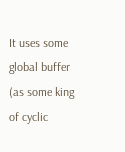It uses some global buffer (as some king of cyclic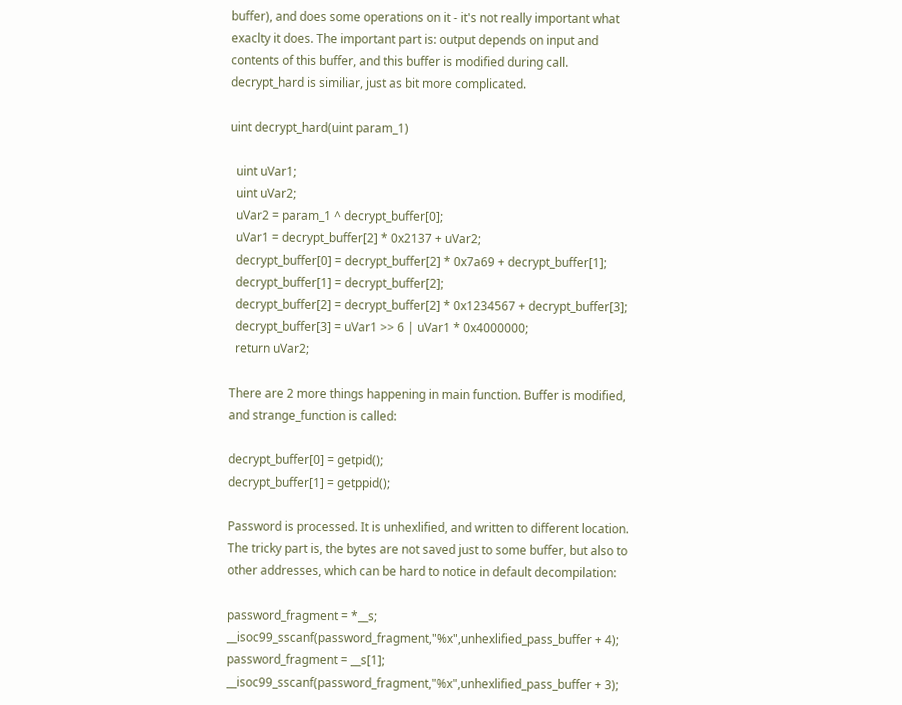buffer), and does some operations on it - it's not really important what exaclty it does. The important part is: output depends on input and contents of this buffer, and this buffer is modified during call. decrypt_hard is similiar, just as bit more complicated.

uint decrypt_hard(uint param_1)

  uint uVar1;
  uint uVar2;
  uVar2 = param_1 ^ decrypt_buffer[0];
  uVar1 = decrypt_buffer[2] * 0x2137 + uVar2;
  decrypt_buffer[0] = decrypt_buffer[2] * 0x7a69 + decrypt_buffer[1];
  decrypt_buffer[1] = decrypt_buffer[2];
  decrypt_buffer[2] = decrypt_buffer[2] * 0x1234567 + decrypt_buffer[3];
  decrypt_buffer[3] = uVar1 >> 6 | uVar1 * 0x4000000;
  return uVar2;

There are 2 more things happening in main function. Buffer is modified, and strange_function is called:

decrypt_buffer[0] = getpid();
decrypt_buffer[1] = getppid();

Password is processed. It is unhexlified, and written to different location. The tricky part is, the bytes are not saved just to some buffer, but also to other addresses, which can be hard to notice in default decompilation:

password_fragment = *__s;
__isoc99_sscanf(password_fragment,"%x",unhexlified_pass_buffer + 4);
password_fragment = __s[1];
__isoc99_sscanf(password_fragment,"%x",unhexlified_pass_buffer + 3);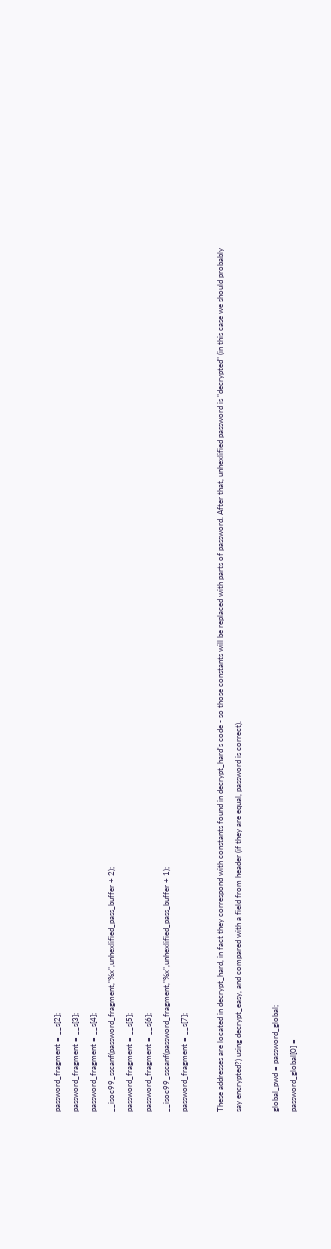password_fragment = __s[2];
password_fragment = __s[3];
password_fragment = __s[4];
__isoc99_sscanf(password_fragment,"%x",unhexlified_pass_buffer + 2);
password_fragment = __s[5];
password_fragment = __s[6];
__isoc99_sscanf(password_fragment,"%x",unhexlified_pass_buffer + 1);
password_fragment = __s[7];

These addresses are located in decrypt_hard, in fact they correspond with constants found in decrypt_hard's code - so those constants will be replaced with parts of password. After that, unhexlified password is "decrypted" (in this case we should probably say encrypted?) using decrypt_easy, and compared with a field from header (if they are equal, password is correct).

global_pwd = password_global;
password_global[0] =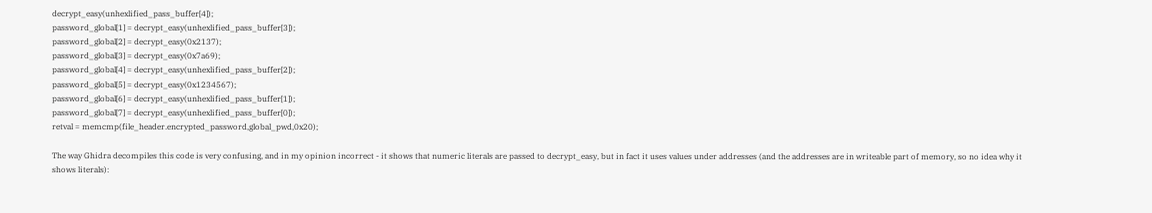decrypt_easy(unhexlified_pass_buffer[4]);
password_global[1] = decrypt_easy(unhexlified_pass_buffer[3]);
password_global[2] = decrypt_easy(0x2137);
password_global[3] = decrypt_easy(0x7a69);
password_global[4] = decrypt_easy(unhexlified_pass_buffer[2]);
password_global[5] = decrypt_easy(0x1234567);
password_global[6] = decrypt_easy(unhexlified_pass_buffer[1]);
password_global[7] = decrypt_easy(unhexlified_pass_buffer[0]);
retval = memcmp(file_header.encrypted_password,global_pwd,0x20);

The way Ghidra decompiles this code is very confusing, and in my opinion incorrect - it shows that numeric literals are passed to decrypt_easy, but in fact it uses values under addresses (and the addresses are in writeable part of memory, so no idea why it shows literals):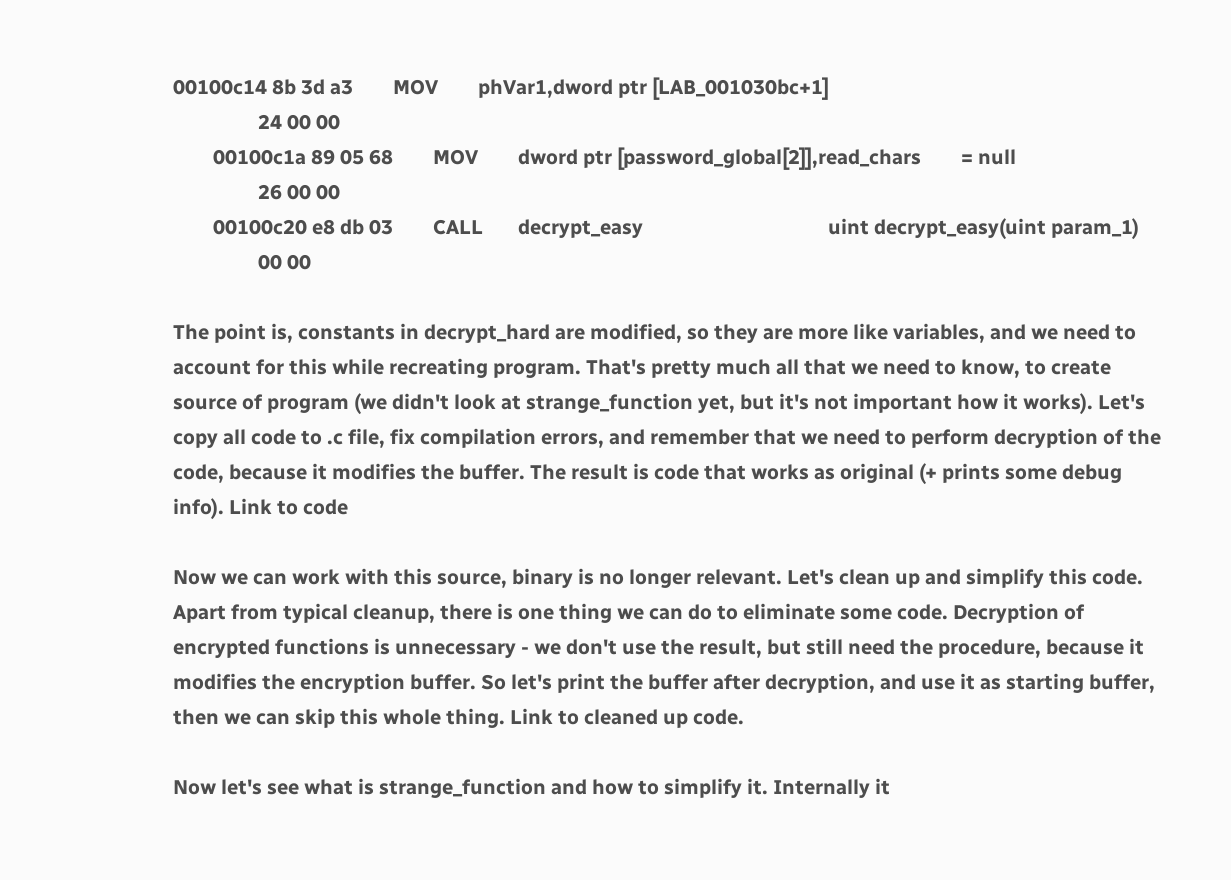00100c14 8b 3d a3        MOV        phVar1,dword ptr [LAB_001030bc+1]
                 24 00 00
        00100c1a 89 05 68        MOV        dword ptr [password_global[2]],read_chars        = null
                 26 00 00
        00100c20 e8 db 03        CALL       decrypt_easy                                     uint decrypt_easy(uint param_1)
                 00 00

The point is, constants in decrypt_hard are modified, so they are more like variables, and we need to account for this while recreating program. That's pretty much all that we need to know, to create source of program (we didn't look at strange_function yet, but it's not important how it works). Let's copy all code to .c file, fix compilation errors, and remember that we need to perform decryption of the code, because it modifies the buffer. The result is code that works as original (+ prints some debug info). Link to code

Now we can work with this source, binary is no longer relevant. Let's clean up and simplify this code. Apart from typical cleanup, there is one thing we can do to eliminate some code. Decryption of encrypted functions is unnecessary - we don't use the result, but still need the procedure, because it modifies the encryption buffer. So let's print the buffer after decryption, and use it as starting buffer, then we can skip this whole thing. Link to cleaned up code.

Now let's see what is strange_function and how to simplify it. Internally it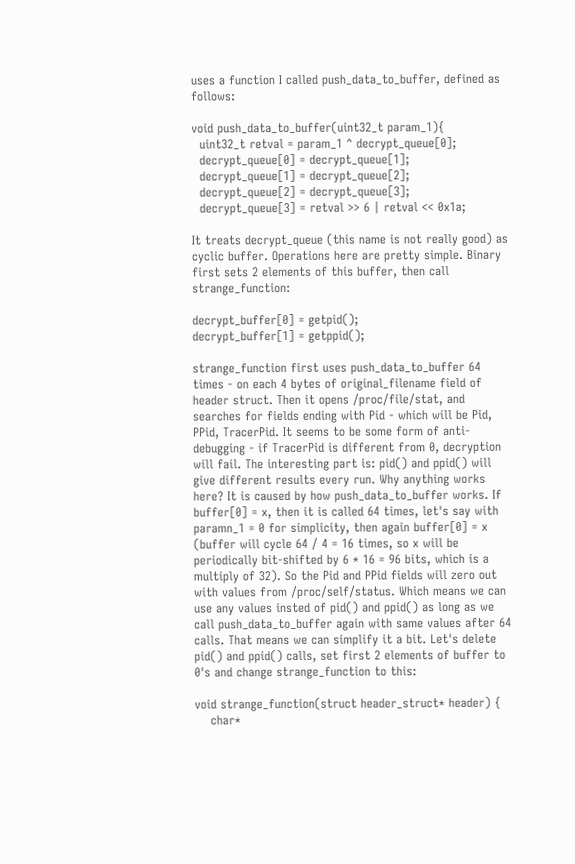uses a function I called push_data_to_buffer, defined as follows:

void push_data_to_buffer(uint32_t param_1){
  uint32_t retval = param_1 ^ decrypt_queue[0];
  decrypt_queue[0] = decrypt_queue[1];
  decrypt_queue[1] = decrypt_queue[2];
  decrypt_queue[2] = decrypt_queue[3];
  decrypt_queue[3] = retval >> 6 | retval << 0x1a;

It treats decrypt_queue (this name is not really good) as cyclic buffer. Operations here are pretty simple. Binary first sets 2 elements of this buffer, then call strange_function:

decrypt_buffer[0] = getpid();
decrypt_buffer[1] = getppid();

strange_function first uses push_data_to_buffer 64 times - on each 4 bytes of original_filename field of header struct. Then it opens /proc/file/stat, and searches for fields ending with Pid - which will be Pid, PPid, TracerPid. It seems to be some form of anti-debugging - if TracerPid is different from 0, decryption will fail. The interesting part is: pid() and ppid() will give different results every run. Why anything works here? It is caused by how push_data_to_buffer works. If buffer[0] = x, then it is called 64 times, let's say with paramn_1 = 0 for simplicity, then again buffer[0] = x (buffer will cycle 64 / 4 = 16 times, so x will be periodically bit-shifted by 6 * 16 = 96 bits, which is a multiply of 32). So the Pid and PPid fields will zero out with values from /proc/self/status. Which means we can use any values insted of pid() and ppid() as long as we call push_data_to_buffer again with same values after 64 calls. That means we can simplify it a bit. Let's delete pid() and ppid() calls, set first 2 elements of buffer to 0's and change strange_function to this:

void strange_function(struct header_struct* header) {
    char*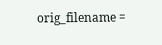orig_filename =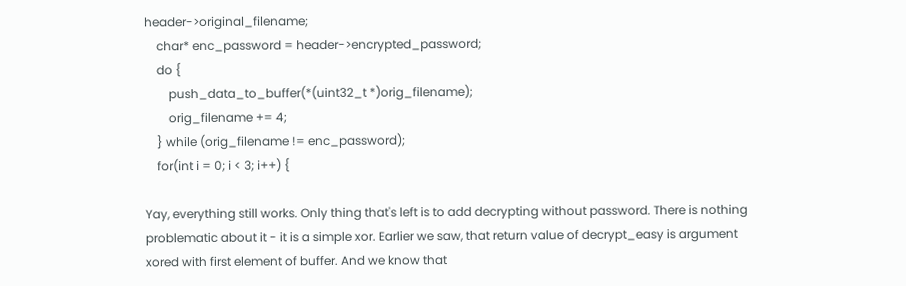header->original_filename;
    char* enc_password = header->encrypted_password;
    do {
        push_data_to_buffer(*(uint32_t *)orig_filename);
        orig_filename += 4;
    } while (orig_filename != enc_password);
    for(int i = 0; i < 3; i++) {

Yay, everything still works. Only thing that's left is to add decrypting without password. There is nothing problematic about it - it is a simple xor. Earlier we saw, that return value of decrypt_easy is argument xored with first element of buffer. And we know that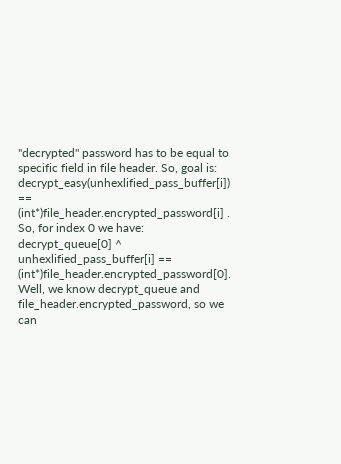"decrypted" password has to be equal to specific field in file header. So, goal is: decrypt_easy(unhexlified_pass_buffer[i]) == (int*)file_header.encrypted_password[i] . So, for index 0 we have: decrypt_queue[0] ^ unhexlified_pass_buffer[i] == (int*)file_header.encrypted_password[0]. Well, we know decrypt_queue and file_header.encrypted_password, so we can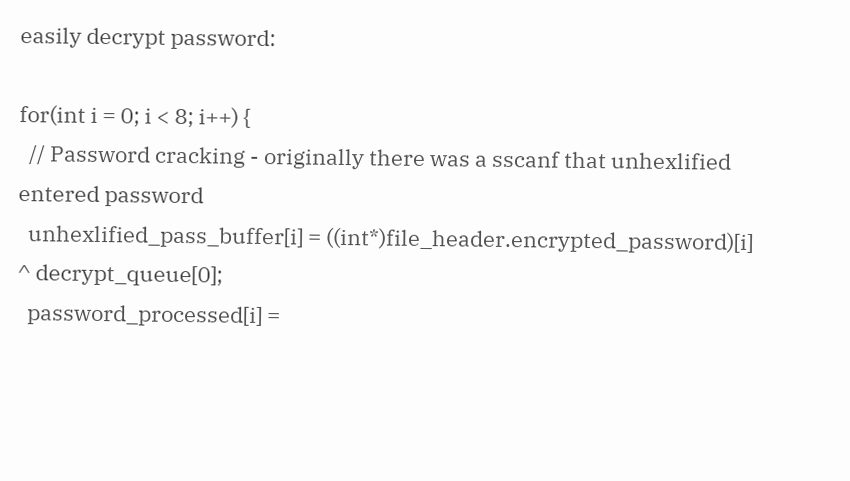easily decrypt password:

for(int i = 0; i < 8; i++) {
  // Password cracking - originally there was a sscanf that unhexlified entered password
  unhexlified_pass_buffer[i] = ((int*)file_header.encrypted_password)[i] ^ decrypt_queue[0];
  password_processed[i] =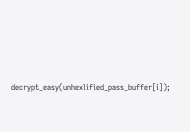decrypt_easy(unhexlified_pass_buffer[i]);